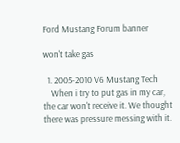Ford Mustang Forum banner

won't take gas

  1. 2005-2010 V6 Mustang Tech
    When i try to put gas in my car, the car won't receive it. We thought there was pressure messing with it.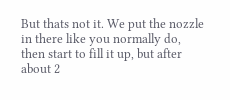But thats not it. We put the nozzle in there like you normally do, then start to fill it up, but after about 2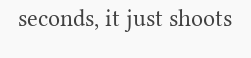seconds, it just shoots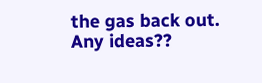the gas back out. Any ideas??